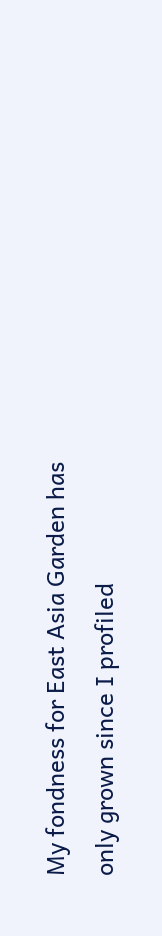My fondness for East Asia Garden has only grown since I profiled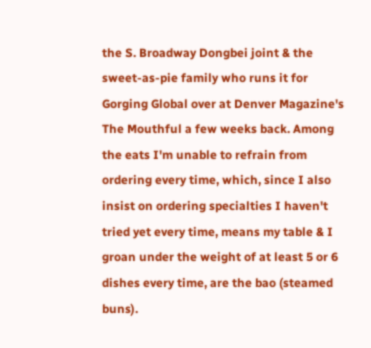the S. Broadway Dongbei joint & the sweet-as-pie family who runs it for Gorging Global over at Denver Magazine's The Mouthful a few weeks back. Among the eats I'm unable to refrain from ordering every time, which, since I also insist on ordering specialties I haven't tried yet every time, means my table & I groan under the weight of at least 5 or 6 dishes every time, are the bao (steamed buns).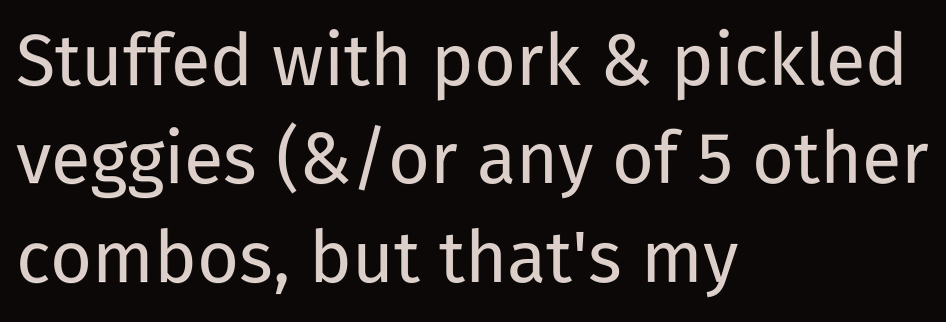Stuffed with pork & pickled veggies (&/or any of 5 other combos, but that's my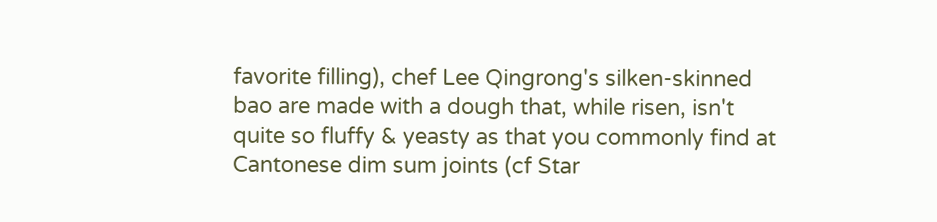favorite filling), chef Lee Qingrong's silken-skinned bao are made with a dough that, while risen, isn't quite so fluffy & yeasty as that you commonly find at Cantonese dim sum joints (cf Star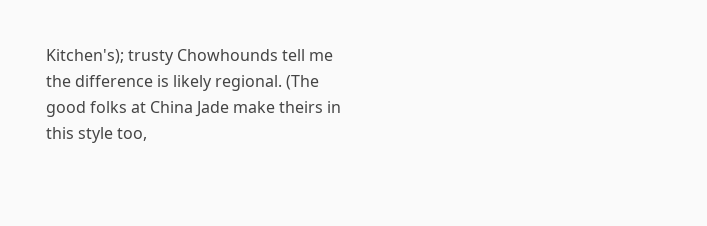Kitchen's); trusty Chowhounds tell me the difference is likely regional. (The good folks at China Jade make theirs in this style too,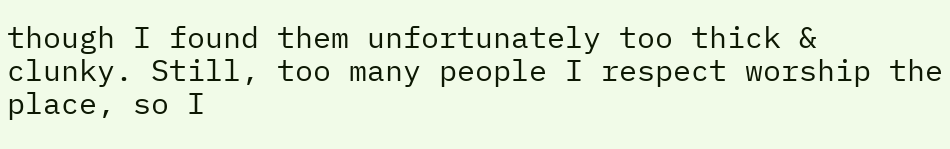though I found them unfortunately too thick & clunky. Still, too many people I respect worship the place, so I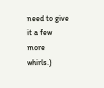need to give it a few more whirls.)